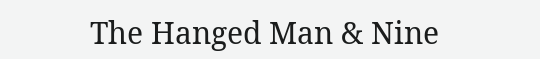The Hanged Man & Nine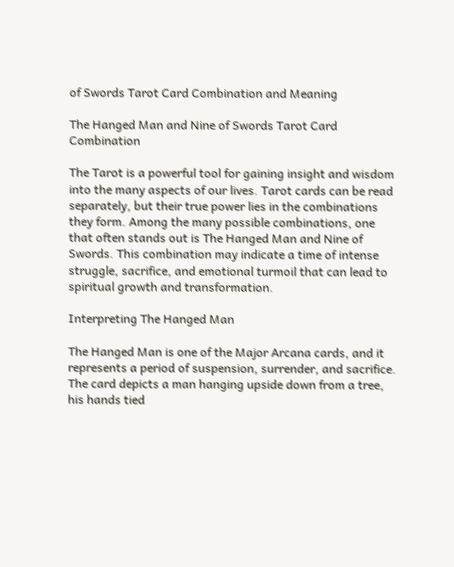of Swords Tarot Card Combination and Meaning

The Hanged Man and Nine of Swords Tarot Card Combination

The Tarot is a powerful tool for gaining insight and wisdom into the many aspects of our lives. Tarot cards can be read separately, but their true power lies in the combinations they form. Among the many possible combinations, one that often stands out is The Hanged Man and Nine of Swords. This combination may indicate a time of intense struggle, sacrifice, and emotional turmoil that can lead to spiritual growth and transformation.

Interpreting The Hanged Man

The Hanged Man is one of the Major Arcana cards, and it represents a period of suspension, surrender, and sacrifice. The card depicts a man hanging upside down from a tree, his hands tied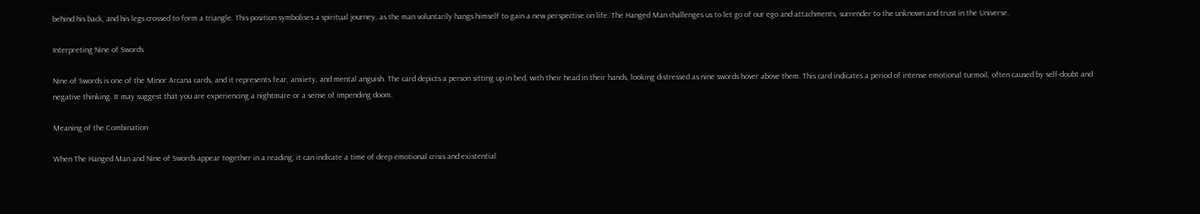behind his back, and his legs crossed to form a triangle. This position symbolises a spiritual journey, as the man voluntarily hangs himself to gain a new perspective on life. The Hanged Man challenges us to let go of our ego and attachments, surrender to the unknown and trust in the Universe.

Interpreting Nine of Swords

Nine of Swords is one of the Minor Arcana cards, and it represents fear, anxiety, and mental anguish. The card depicts a person sitting up in bed, with their head in their hands, looking distressed as nine swords hover above them. This card indicates a period of intense emotional turmoil, often caused by self-doubt and negative thinking. It may suggest that you are experiencing a nightmare or a sense of impending doom.

Meaning of the Combination

When The Hanged Man and Nine of Swords appear together in a reading, it can indicate a time of deep emotional crisis and existential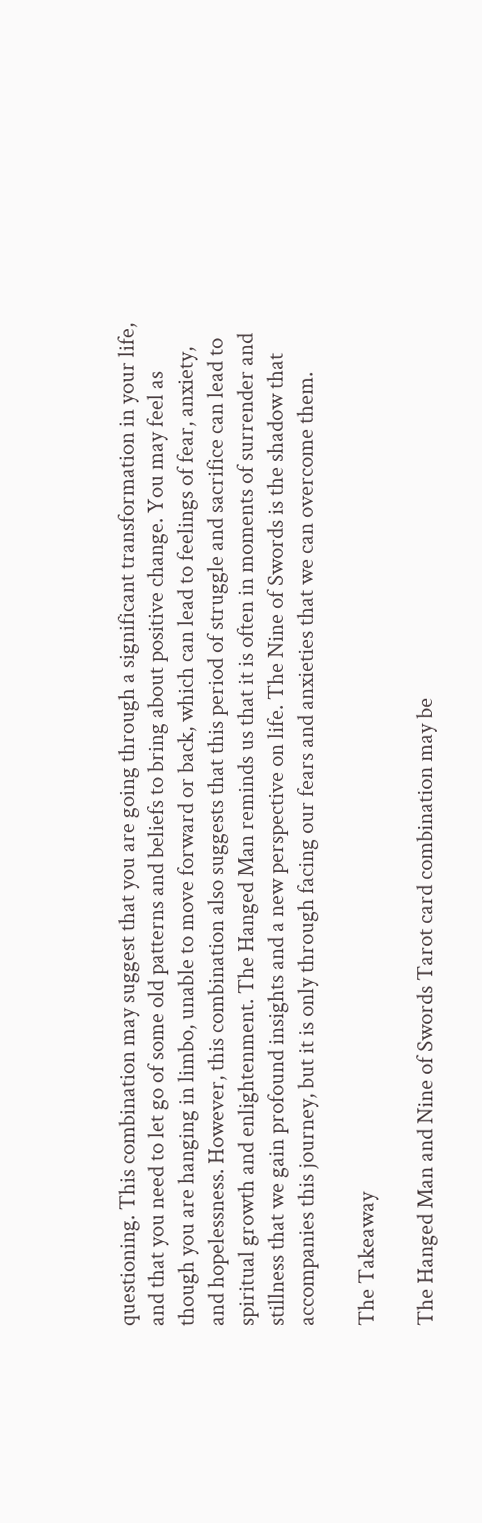questioning. This combination may suggest that you are going through a significant transformation in your life, and that you need to let go of some old patterns and beliefs to bring about positive change. You may feel as though you are hanging in limbo, unable to move forward or back, which can lead to feelings of fear, anxiety, and hopelessness. However, this combination also suggests that this period of struggle and sacrifice can lead to spiritual growth and enlightenment. The Hanged Man reminds us that it is often in moments of surrender and stillness that we gain profound insights and a new perspective on life. The Nine of Swords is the shadow that accompanies this journey, but it is only through facing our fears and anxieties that we can overcome them.

The Takeaway

The Hanged Man and Nine of Swords Tarot card combination may be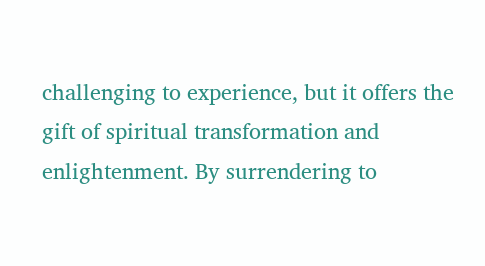challenging to experience, but it offers the gift of spiritual transformation and enlightenment. By surrendering to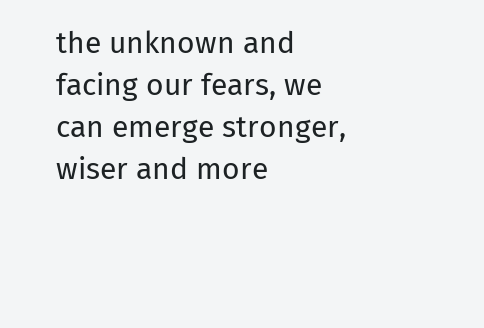the unknown and facing our fears, we can emerge stronger, wiser and more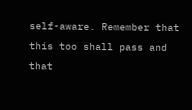self-aware. Remember that this too shall pass and that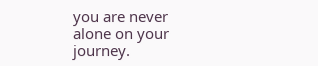you are never alone on your journey.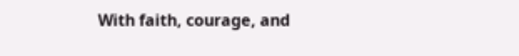With faith, courage, and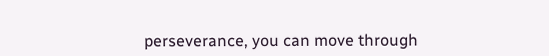perseverance, you can move through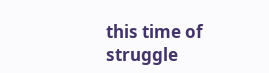this time of struggle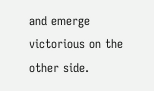and emerge victorious on the other side.